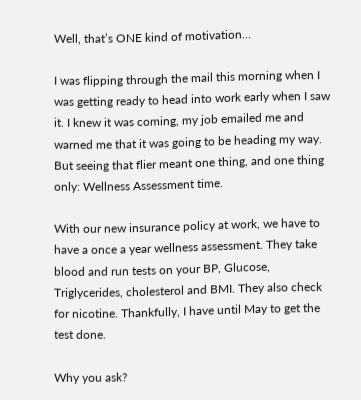Well, that’s ONE kind of motivation…

I was flipping through the mail this morning when I was getting ready to head into work early when I saw it. I knew it was coming, my job emailed me and warned me that it was going to be heading my way. But seeing that flier meant one thing, and one thing only: Wellness Assessment time.

With our new insurance policy at work, we have to have a once a year wellness assessment. They take blood and run tests on your BP, Glucose, Triglycerides, cholesterol and BMI. They also check for nicotine. Thankfully, I have until May to get the test done.

Why you ask?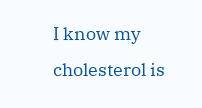I know my cholesterol is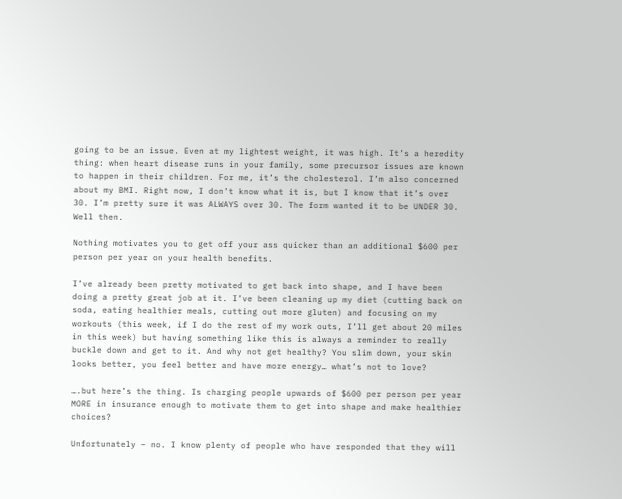going to be an issue. Even at my lightest weight, it was high. It’s a heredity thing: when heart disease runs in your family, some precursor issues are known to happen in their children. For me, it’s the cholesterol. I’m also concerned about my BMI. Right now, I don’t know what it is, but I know that it’s over 30. I’m pretty sure it was ALWAYS over 30. The form wanted it to be UNDER 30. Well then.

Nothing motivates you to get off your ass quicker than an additional $600 per person per year on your health benefits.

I’ve already been pretty motivated to get back into shape, and I have been doing a pretty great job at it. I’ve been cleaning up my diet (cutting back on soda, eating healthier meals, cutting out more gluten) and focusing on my workouts (this week, if I do the rest of my work outs, I’ll get about 20 miles in this week) but having something like this is always a reminder to really buckle down and get to it. And why not get healthy? You slim down, your skin looks better, you feel better and have more energy… what’s not to love?

….but here’s the thing. Is charging people upwards of $600 per person per year MORE in insurance enough to motivate them to get into shape and make healthier choices?

Unfortunately – no. I know plenty of people who have responded that they will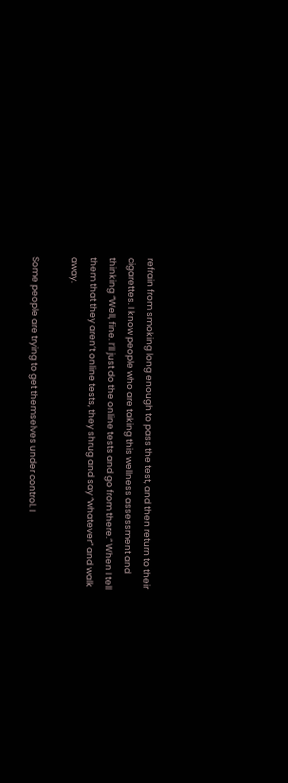refrain from smoking long enough to pass the test, and then return to their cigarettes. I know people who are taking this wellness assessment and thinking “Well, fine. I’ll just do the online tests and go from there.” When I tell them that they aren’t online tests, they shrug and say “whatever” and walk away.

Some people are trying to get themselves under control. I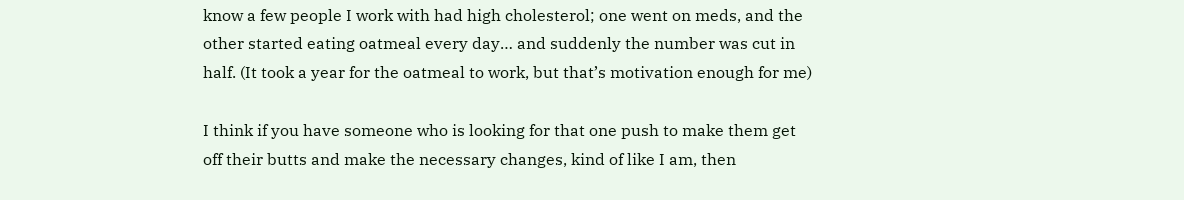know a few people I work with had high cholesterol; one went on meds, and the other started eating oatmeal every day… and suddenly the number was cut in half. (It took a year for the oatmeal to work, but that’s motivation enough for me)

I think if you have someone who is looking for that one push to make them get off their butts and make the necessary changes, kind of like I am, then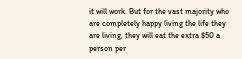it will work. But for the vast majority who are completely happy living the life they are living, they will eat the extra $50 a person per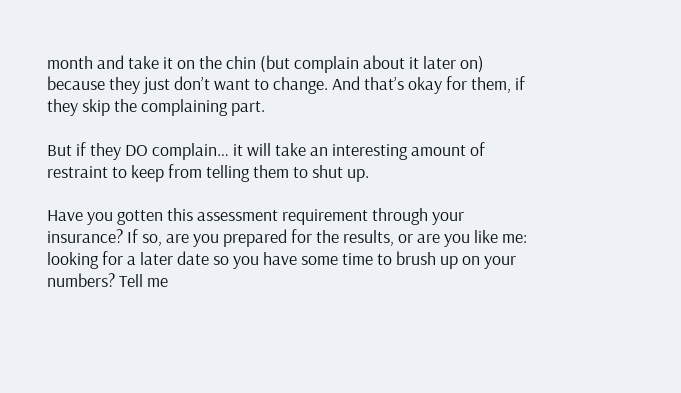month and take it on the chin (but complain about it later on) because they just don’t want to change. And that’s okay for them, if they skip the complaining part.

But if they DO complain… it will take an interesting amount of restraint to keep from telling them to shut up.

Have you gotten this assessment requirement through your insurance? If so, are you prepared for the results, or are you like me: looking for a later date so you have some time to brush up on your numbers? Tell me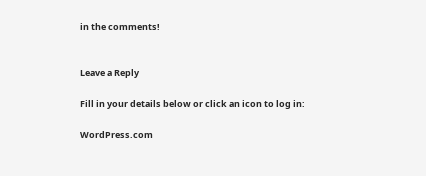in the comments!


Leave a Reply

Fill in your details below or click an icon to log in:

WordPress.com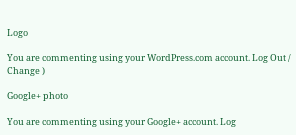Logo

You are commenting using your WordPress.com account. Log Out /  Change )

Google+ photo

You are commenting using your Google+ account. Log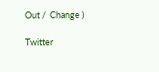Out /  Change )

Twitter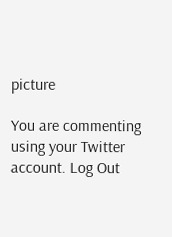picture

You are commenting using your Twitter account. Log Out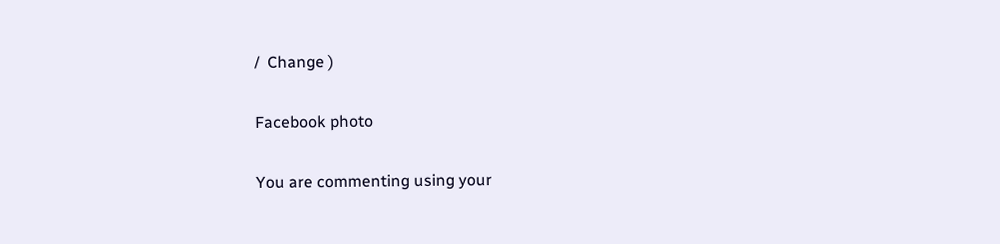/  Change )

Facebook photo

You are commenting using your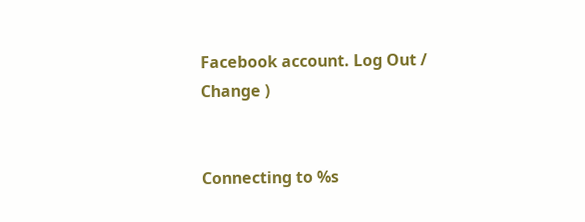Facebook account. Log Out /  Change )


Connecting to %s